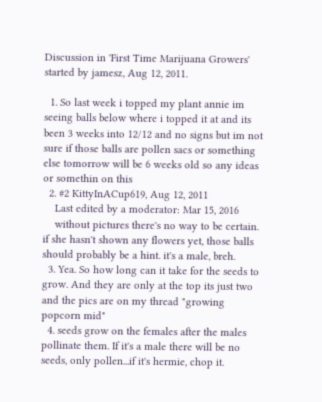Discussion in 'First Time Marijuana Growers' started by jamesz, Aug 12, 2011.

  1. So last week i topped my plant annie im seeing balls below where i topped it at and its been 3 weeks into 12/12 and no signs but im not sure if those balls are pollen sacs or something else tomorrow will be 6 weeks old so any ideas or somethin on this
  2. #2 KittyInACup619, Aug 12, 2011
    Last edited by a moderator: Mar 15, 2016
    without pictures there's no way to be certain. if she hasn't shown any flowers yet, those balls should probably be a hint. it's a male, breh.
  3. Yea. So how long can it take for the seeds to grow. And they are only at the top its just two and the pics are on my thread "growing popcorn mid"
  4. seeds grow on the females after the males pollinate them. If it's a male there will be no seeds, only pollen...if it's hermie, chop it.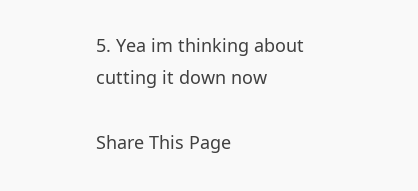5. Yea im thinking about cutting it down now

Share This Page